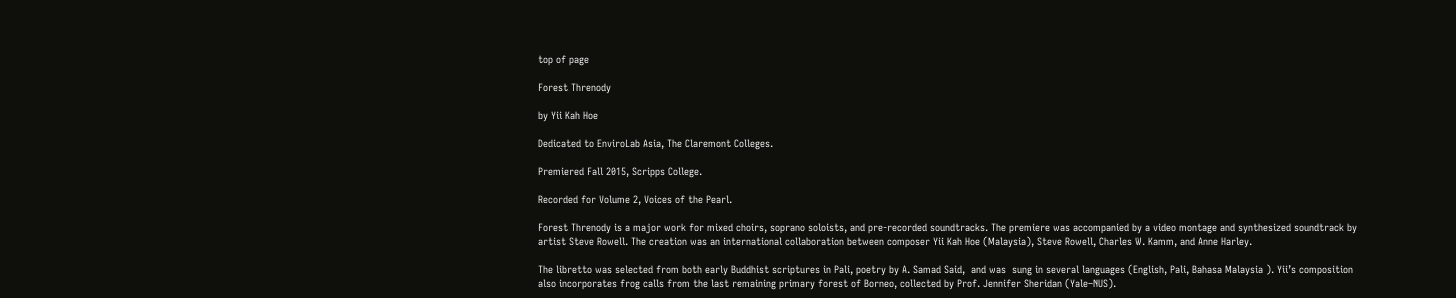top of page

Forest Threnody

by Yii Kah Hoe

Dedicated to EnviroLab Asia, The Claremont Colleges.

Premiered Fall 2015, Scripps College.

Recorded for Volume 2, Voices of the Pearl.

Forest Threnody is a major work for mixed choirs, soprano soloists, and pre-recorded soundtracks. The premiere was accompanied by a video montage and synthesized soundtrack by artist Steve Rowell. The creation was an international collaboration between composer Yii Kah Hoe (Malaysia), Steve Rowell, Charles W. Kamm, and Anne Harley.

The libretto was selected from both early Buddhist scriptures in Pali, poetry by A. Samad Said,  and was  sung in several languages (English, Pali, Bahasa Malaysia ). Yii’s composition also incorporates frog calls from the last remaining primary forest of Borneo, collected by Prof. Jennifer Sheridan (Yale–NUS).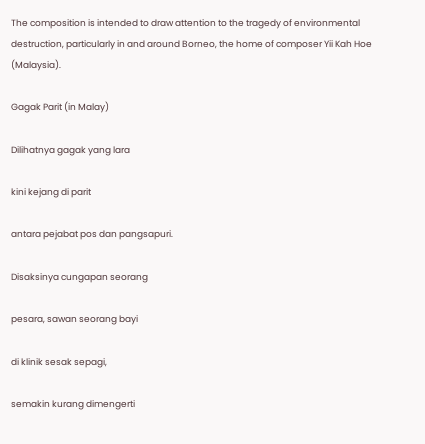The composition is intended to draw attention to the tragedy of environmental destruction, particularly in and around Borneo, the home of composer Yii Kah Hoe (Malaysia).

Gagak Parit (in Malay)

Dilihatnya gagak yang lara

kini kejang di parit

antara pejabat pos dan pangsapuri.

Disaksinya cungapan seorang

pesara, sawan seorang bayi

di klinik sesak sepagi,

semakin kurang dimengerti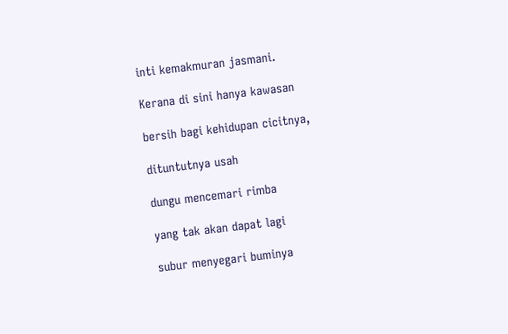inti kemakmuran jasmani.

Kerana di sini hanya kawasan

bersih bagi kehidupan cicitnya,

dituntutnya usah

dungu mencemari rimba

yang tak akan dapat lagi

subur menyegari buminya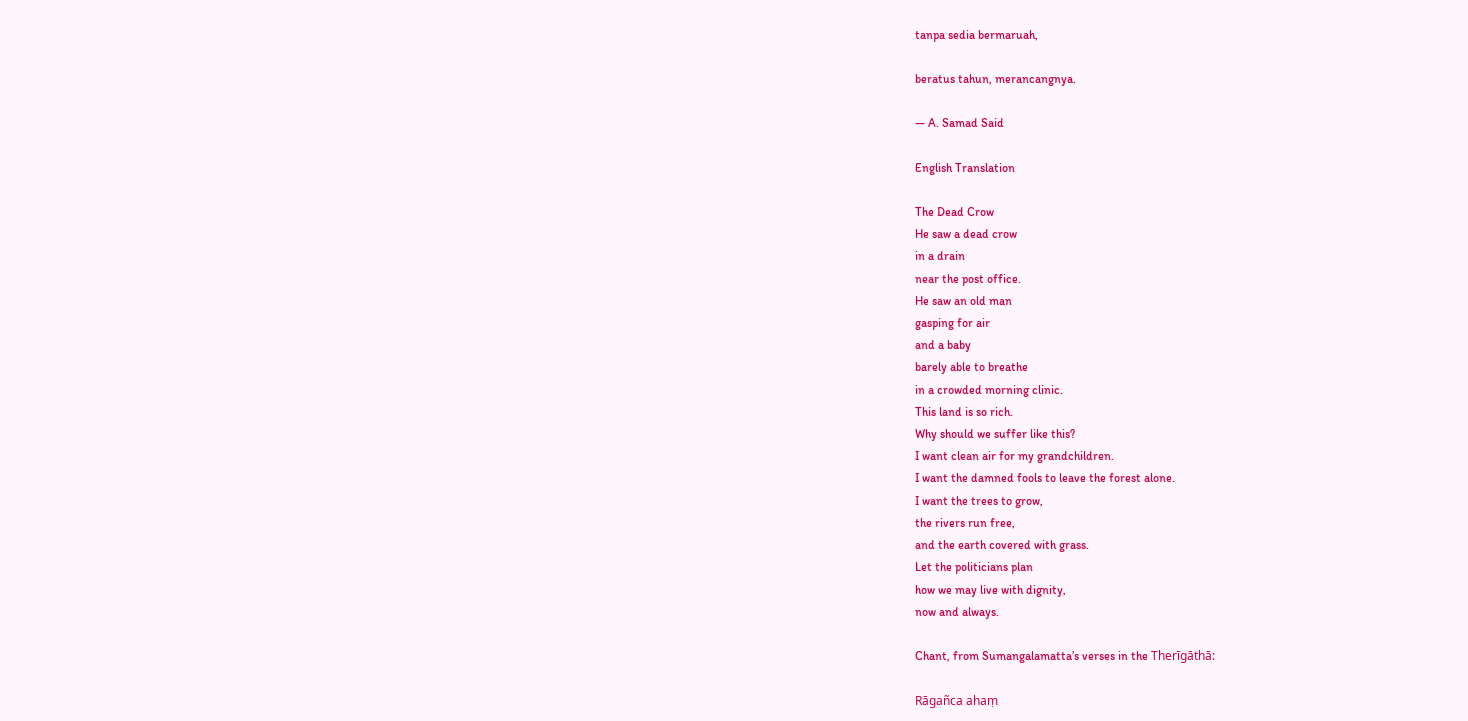tanpa sedia bermaruah,

beratus tahun, merancangnya.

— A. Samad Said

English Translation

The Dead Crow
He saw a dead crow
in a drain
near the post office.
He saw an old man
gasping for air
and a baby
barely able to breathe
in a crowded morning clinic.
This land is so rich.
Why should we suffer like this?
I want clean air for my grandchildren.
I want the damned fools to leave the forest alone.
I want the trees to grow,
the rivers run free,
and the earth covered with grass.
Let the politicians plan
how we may live with dignity,
now and always.

Chant, from Sumangalamatta’s verses in the Therīgāthā:

Rāgañca ahaṃ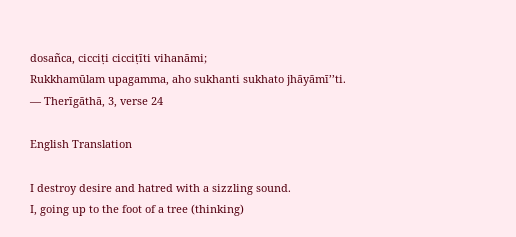dosañca, cicciṭi cicciṭīti vihanāmi;
Rukkhamūlam upagamma, aho sukhanti sukhato jhāyāmī’’ti.
— Therīgāthā, 3, verse 24

English Translation

I destroy desire and hatred with a sizzling sound.
I, going up to the foot of a tree (thinking)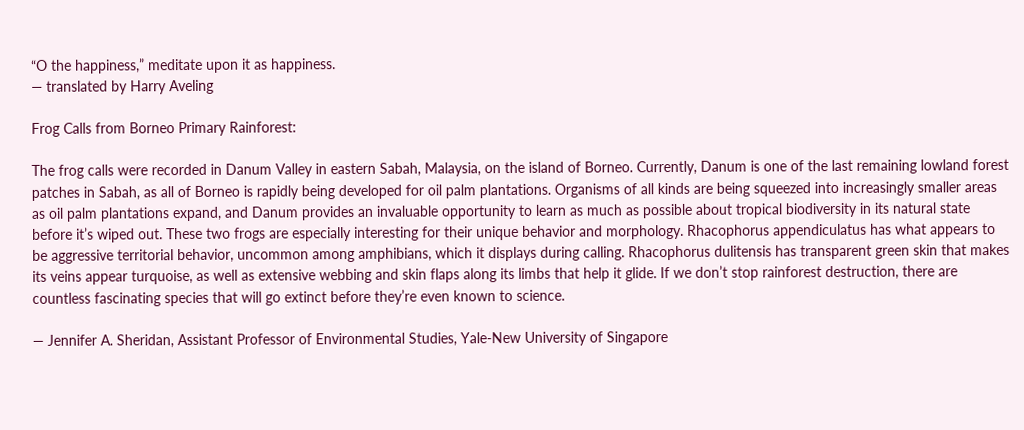“O the happiness,” meditate upon it as happiness.
— translated by Harry Aveling

Frog Calls from Borneo Primary Rainforest:

The frog calls were recorded in Danum Valley in eastern Sabah, Malaysia, on the island of Borneo. Currently, Danum is one of the last remaining lowland forest patches in Sabah, as all of Borneo is rapidly being developed for oil palm plantations. Organisms of all kinds are being squeezed into increasingly smaller areas as oil palm plantations expand, and Danum provides an invaluable opportunity to learn as much as possible about tropical biodiversity in its natural state before it’s wiped out. These two frogs are especially interesting for their unique behavior and morphology. Rhacophorus appendiculatus has what appears to be aggressive territorial behavior, uncommon among amphibians, which it displays during calling. Rhacophorus dulitensis has transparent green skin that makes its veins appear turquoise, as well as extensive webbing and skin flaps along its limbs that help it glide. If we don’t stop rainforest destruction, there are countless fascinating species that will go extinct before they’re even known to science.

— Jennifer A. Sheridan, Assistant Professor of Environmental Studies, Yale-New University of Singapore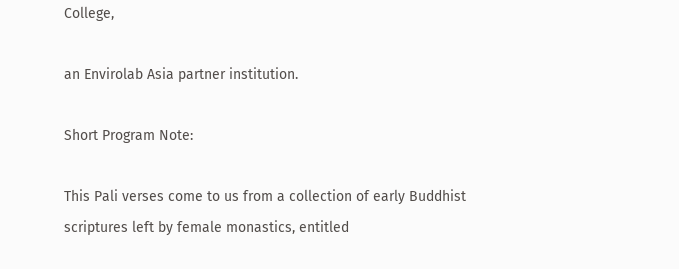College,

an Envirolab Asia partner institution.

Short Program Note:

This Pali verses come to us from a collection of early Buddhist scriptures left by female monastics, entitled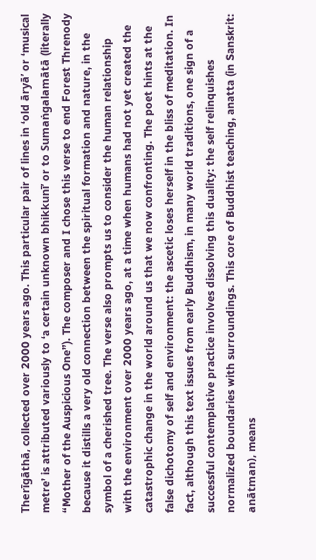Therīgāthā, collected over 2000 years ago. This particular pair of lines in ‘old āryā’ or ‘musical metre’ is attributed variously to ‘a certain unknown bhikkunī’ or to Sumaṅgalamātā (literally “Mother of the Auspicious One”). The composer and I chose this verse to end Forest Threnody because it distills a very old connection between the spiritual formation and nature, in the symbol of a cherished tree. The verse also prompts us to consider the human relationship with the environment over 2000 years ago, at a time when humans had not yet created the catastrophic change in the world around us that we now confronting. The poet hints at the false dichotomy of self and environment: the ascetic loses herself in the bliss of meditation. In fact, although this text issues from early Buddhism, in many world traditions, one sign of a successful contemplative practice involves dissolving this duality: the self relinquishes normalized boundaries with surroundings. This core of Buddhist teaching, anatta (in Sanskrit: anātman), means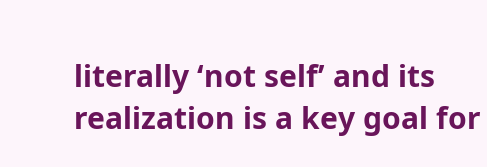literally ‘not self’ and its realization is a key goal for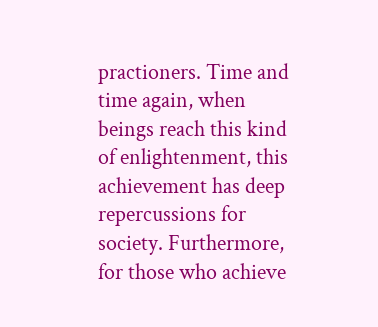practioners. Time and time again, when beings reach this kind of enlightenment, this achievement has deep repercussions for society. Furthermore, for those who achieve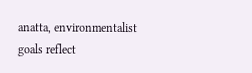anatta, environmentalist goals reflect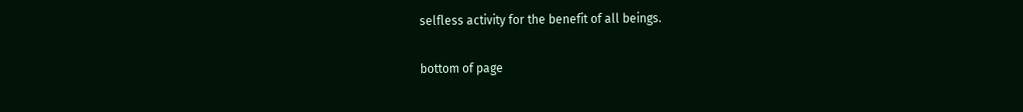selfless activity for the benefit of all beings.

bottom of page